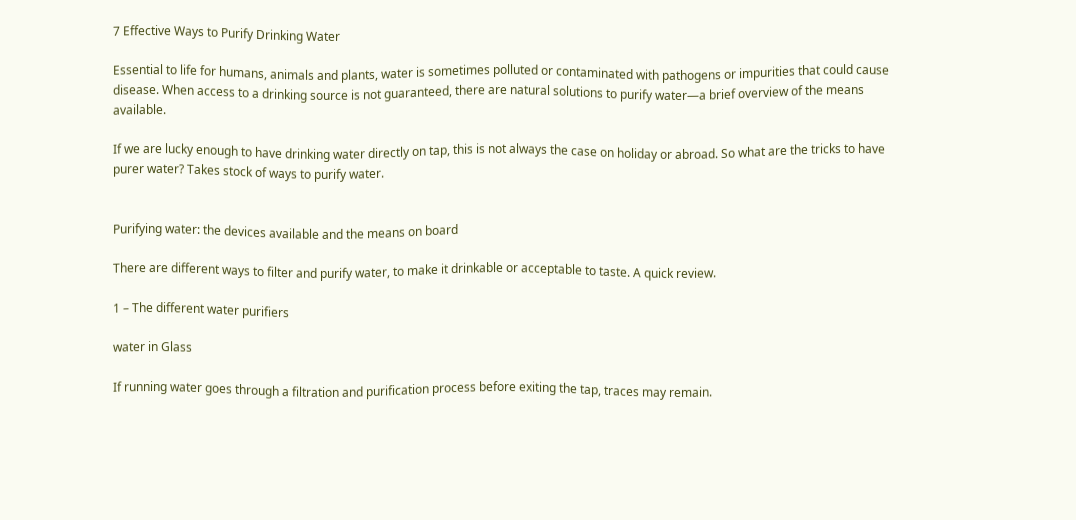7 Effective Ways to Purify Drinking Water

Essential to life for humans, animals and plants, water is sometimes polluted or contaminated with pathogens or impurities that could cause disease. When access to a drinking source is not guaranteed, there are natural solutions to purify water—a brief overview of the means available.

If we are lucky enough to have drinking water directly on tap, this is not always the case on holiday or abroad. So what are the tricks to have purer water? Takes stock of ways to purify water.


Purifying water: the devices available and the means on board

There are different ways to filter and purify water, to make it drinkable or acceptable to taste. A quick review.

1 – The different water purifiers

water in Glass

If running water goes through a filtration and purification process before exiting the tap, traces may remain.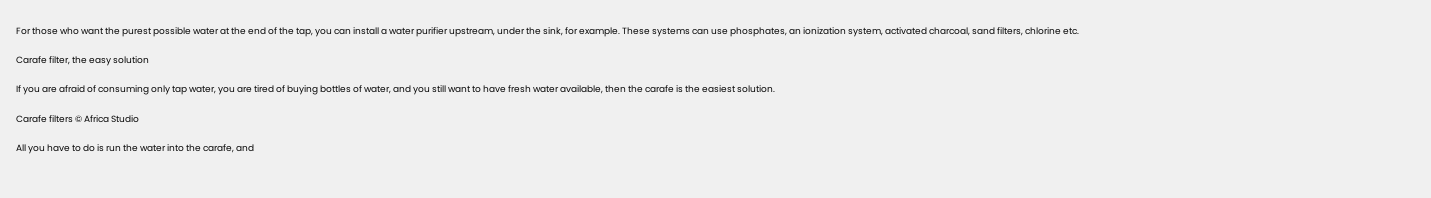For those who want the purest possible water at the end of the tap, you can install a water purifier upstream, under the sink, for example. These systems can use phosphates, an ionization system, activated charcoal, sand filters, chlorine etc.

Carafe filter, the easy solution

If you are afraid of consuming only tap water, you are tired of buying bottles of water, and you still want to have fresh water available, then the carafe is the easiest solution.

Carafe filters © Africa Studio

All you have to do is run the water into the carafe, and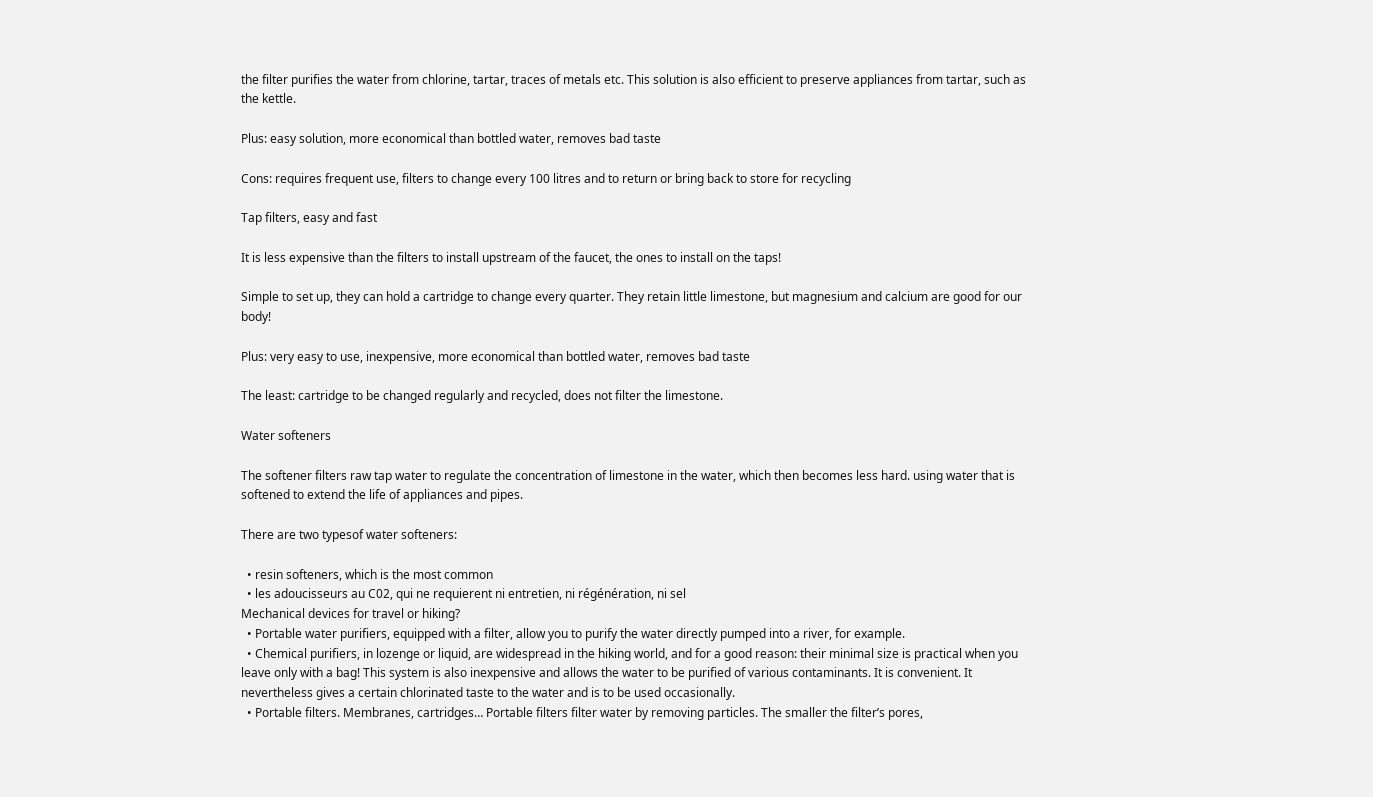the filter purifies the water from chlorine, tartar, traces of metals etc. This solution is also efficient to preserve appliances from tartar, such as the kettle.

Plus: easy solution, more economical than bottled water, removes bad taste

Cons: requires frequent use, filters to change every 100 litres and to return or bring back to store for recycling

Tap filters, easy and fast

It is less expensive than the filters to install upstream of the faucet, the ones to install on the taps!

Simple to set up, they can hold a cartridge to change every quarter. They retain little limestone, but magnesium and calcium are good for our body!

Plus: very easy to use, inexpensive, more economical than bottled water, removes bad taste

The least: cartridge to be changed regularly and recycled, does not filter the limestone.

Water softeners

The softener filters raw tap water to regulate the concentration of limestone in the water, which then becomes less hard. using water that is softened to extend the life of appliances and pipes.

There are two typesof water softeners:

  • resin softeners, which is the most common
  • les adoucisseurs au C02, qui ne requierent ni entretien, ni régénération, ni sel
Mechanical devices for travel or hiking?
  • Portable water purifiers, equipped with a filter, allow you to purify the water directly pumped into a river, for example.
  • Chemical purifiers, in lozenge or liquid, are widespread in the hiking world, and for a good reason: their minimal size is practical when you leave only with a bag! This system is also inexpensive and allows the water to be purified of various contaminants. It is convenient. It nevertheless gives a certain chlorinated taste to the water and is to be used occasionally.
  • Portable filters. Membranes, cartridges… Portable filters filter water by removing particles. The smaller the filter’s pores,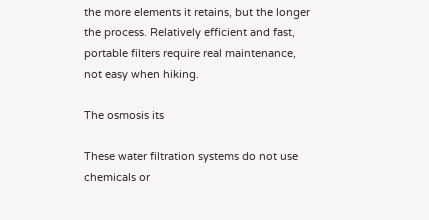the more elements it retains, but the longer the process. Relatively efficient and fast, portable filters require real maintenance, not easy when hiking.

The osmosis its

These water filtration systems do not use chemicals or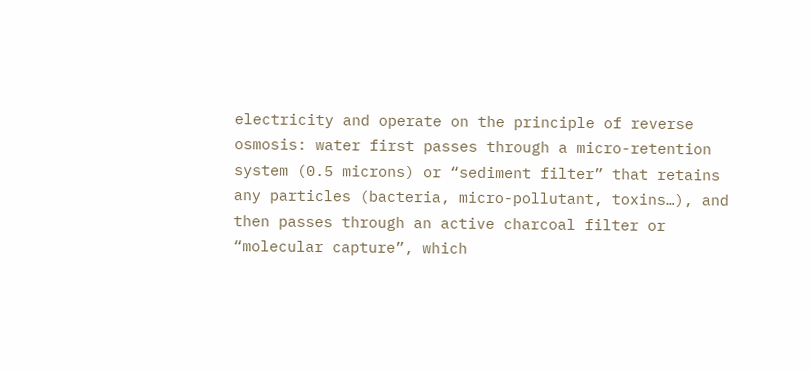electricity and operate on the principle of reverse osmosis: water first passes through a micro-retention system (0.5 microns) or “sediment filter” that retains any particles (bacteria, micro-pollutant, toxins…), and then passes through an active charcoal filter or “molecular capture”, which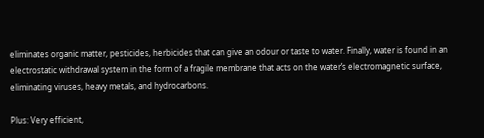eliminates organic matter, pesticides, herbicides that can give an odour or taste to water. Finally, water is found in an electrostatic withdrawal system in the form of a fragile membrane that acts on the water’s electromagnetic surface, eliminating viruses, heavy metals, and hydrocarbons.

Plus: Very efficient,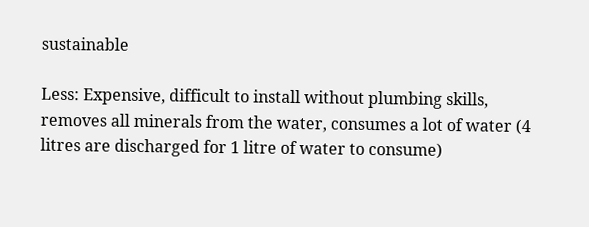sustainable

Less: Expensive, difficult to install without plumbing skills, removes all minerals from the water, consumes a lot of water (4 litres are discharged for 1 litre of water to consume)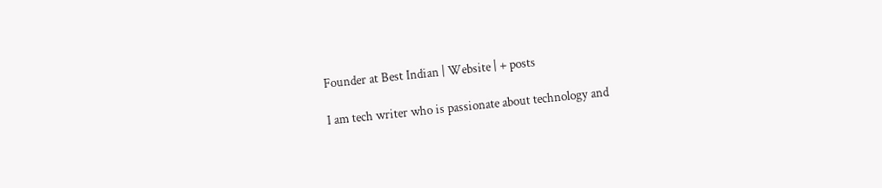Founder at Best Indian | Website | + posts

I am tech writer who is passionate about technology and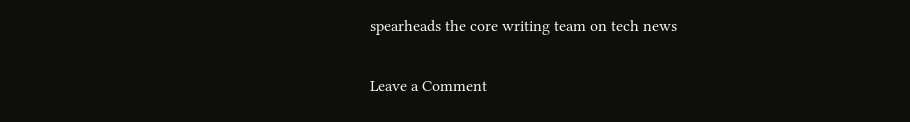spearheads the core writing team on tech news

Leave a Comment